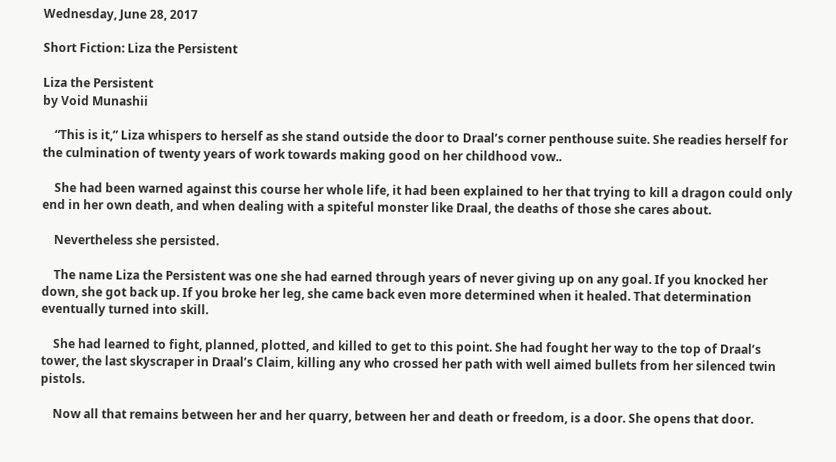Wednesday, June 28, 2017

Short Fiction: Liza the Persistent

Liza the Persistent
by Void Munashii

    “This is it,” Liza whispers to herself as she stand outside the door to Draal’s corner penthouse suite. She readies herself for the culmination of twenty years of work towards making good on her childhood vow..

    She had been warned against this course her whole life, it had been explained to her that trying to kill a dragon could only end in her own death, and when dealing with a spiteful monster like Draal, the deaths of those she cares about.

    Nevertheless she persisted.

    The name Liza the Persistent was one she had earned through years of never giving up on any goal. If you knocked her down, she got back up. If you broke her leg, she came back even more determined when it healed. That determination eventually turned into skill.

    She had learned to fight, planned, plotted, and killed to get to this point. She had fought her way to the top of Draal’s tower, the last skyscraper in Draal’s Claim, killing any who crossed her path with well aimed bullets from her silenced twin pistols.

    Now all that remains between her and her quarry, between her and death or freedom, is a door. She opens that door.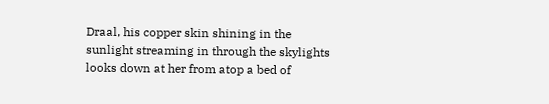Draal, his copper skin shining in the sunlight streaming in through the skylights looks down at her from atop a bed of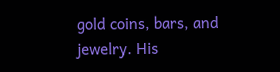gold coins, bars, and jewelry. His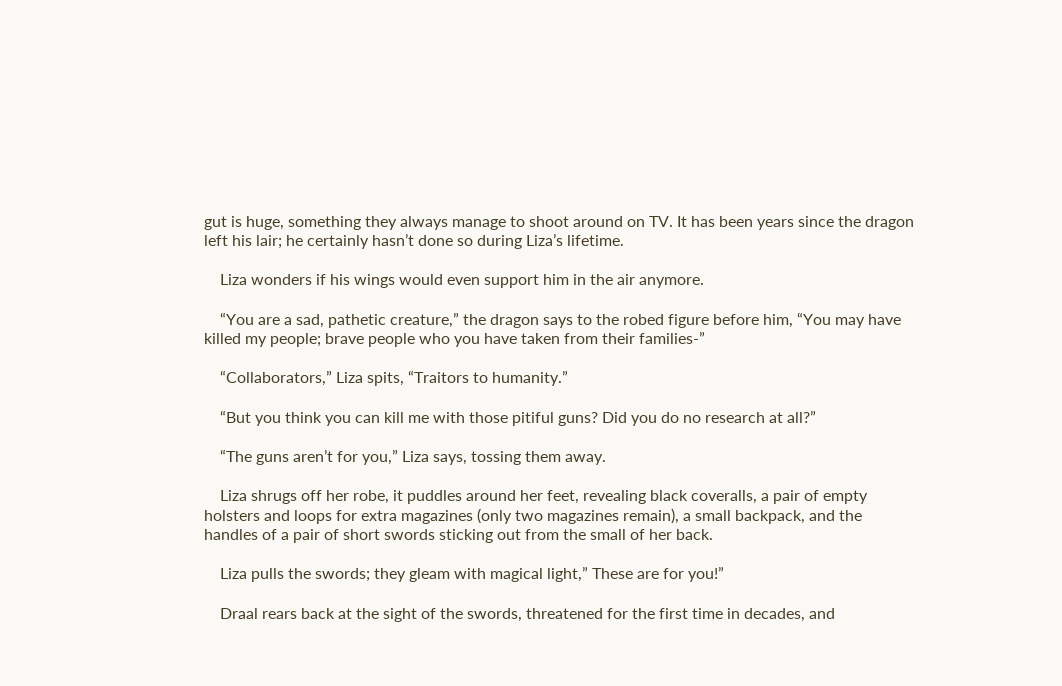gut is huge, something they always manage to shoot around on TV. It has been years since the dragon left his lair; he certainly hasn’t done so during Liza’s lifetime.

    Liza wonders if his wings would even support him in the air anymore.

    “You are a sad, pathetic creature,” the dragon says to the robed figure before him, “You may have killed my people; brave people who you have taken from their families-”

    “Collaborators,” Liza spits, “Traitors to humanity.”

    “But you think you can kill me with those pitiful guns? Did you do no research at all?”

    “The guns aren’t for you,” Liza says, tossing them away.

    Liza shrugs off her robe, it puddles around her feet, revealing black coveralls, a pair of empty holsters and loops for extra magazines (only two magazines remain), a small backpack, and the handles of a pair of short swords sticking out from the small of her back.

    Liza pulls the swords; they gleam with magical light,” These are for you!”

    Draal rears back at the sight of the swords, threatened for the first time in decades, and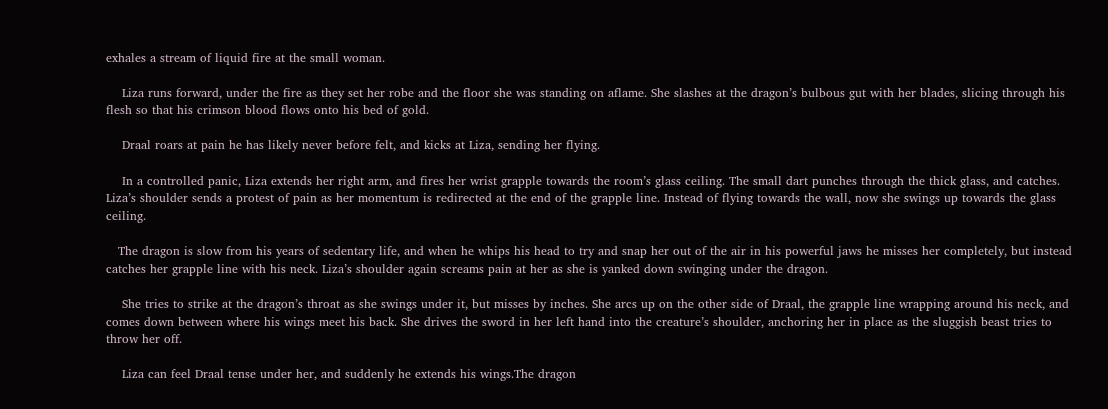exhales a stream of liquid fire at the small woman.

    Liza runs forward, under the fire as they set her robe and the floor she was standing on aflame. She slashes at the dragon’s bulbous gut with her blades, slicing through his flesh so that his crimson blood flows onto his bed of gold.

    Draal roars at pain he has likely never before felt, and kicks at Liza, sending her flying.

    In a controlled panic, Liza extends her right arm, and fires her wrist grapple towards the room’s glass ceiling. The small dart punches through the thick glass, and catches. Liza’s shoulder sends a protest of pain as her momentum is redirected at the end of the grapple line. Instead of flying towards the wall, now she swings up towards the glass ceiling.

   The dragon is slow from his years of sedentary life, and when he whips his head to try and snap her out of the air in his powerful jaws he misses her completely, but instead catches her grapple line with his neck. Liza’s shoulder again screams pain at her as she is yanked down swinging under the dragon.

    She tries to strike at the dragon’s throat as she swings under it, but misses by inches. She arcs up on the other side of Draal, the grapple line wrapping around his neck, and comes down between where his wings meet his back. She drives the sword in her left hand into the creature’s shoulder, anchoring her in place as the sluggish beast tries to throw her off.

    Liza can feel Draal tense under her, and suddenly he extends his wings.The dragon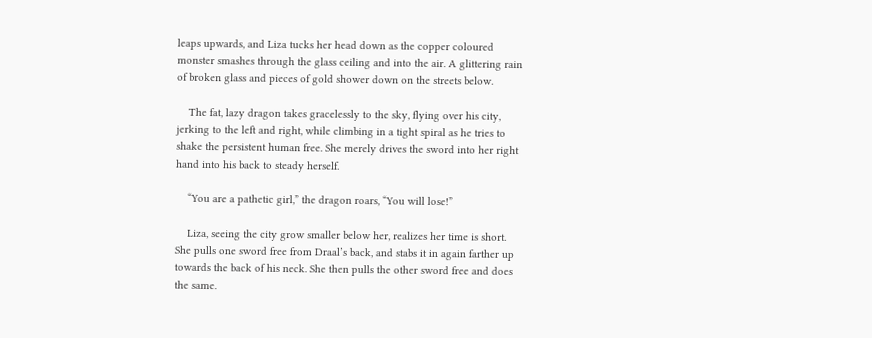leaps upwards, and Liza tucks her head down as the copper coloured monster smashes through the glass ceiling and into the air. A glittering rain of broken glass and pieces of gold shower down on the streets below.

    The fat, lazy dragon takes gracelessly to the sky, flying over his city, jerking to the left and right, while climbing in a tight spiral as he tries to shake the persistent human free. She merely drives the sword into her right hand into his back to steady herself.

    “You are a pathetic girl,” the dragon roars, “You will lose!”

    Liza, seeing the city grow smaller below her, realizes her time is short. She pulls one sword free from Draal’s back, and stabs it in again farther up towards the back of his neck. She then pulls the other sword free and does the same.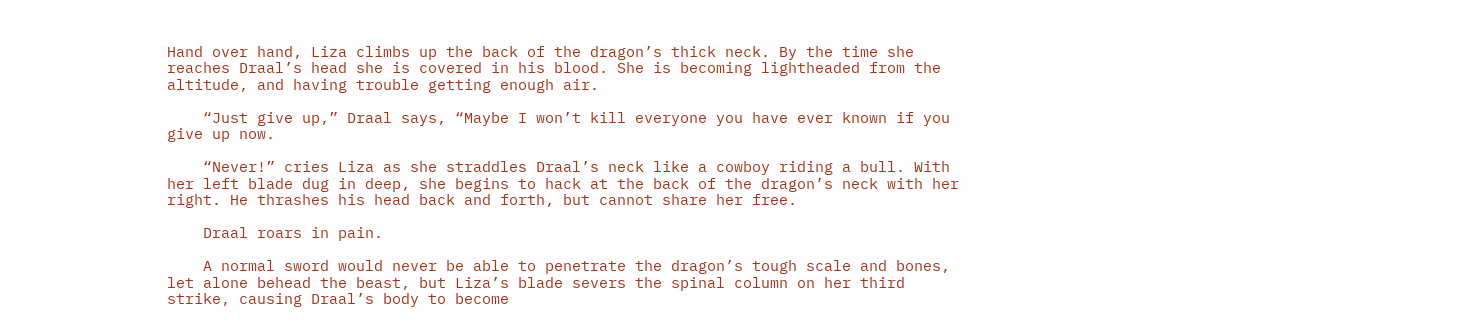Hand over hand, Liza climbs up the back of the dragon’s thick neck. By the time she reaches Draal’s head she is covered in his blood. She is becoming lightheaded from the altitude, and having trouble getting enough air.

    “Just give up,” Draal says, “Maybe I won’t kill everyone you have ever known if you give up now.

    “Never!” cries Liza as she straddles Draal’s neck like a cowboy riding a bull. With her left blade dug in deep, she begins to hack at the back of the dragon’s neck with her right. He thrashes his head back and forth, but cannot share her free.

    Draal roars in pain.

    A normal sword would never be able to penetrate the dragon’s tough scale and bones, let alone behead the beast, but Liza’s blade severs the spinal column on her third strike, causing Draal’s body to become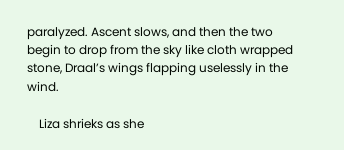paralyzed. Ascent slows, and then the two begin to drop from the sky like cloth wrapped stone, Draal’s wings flapping uselessly in the wind.

    Liza shrieks as she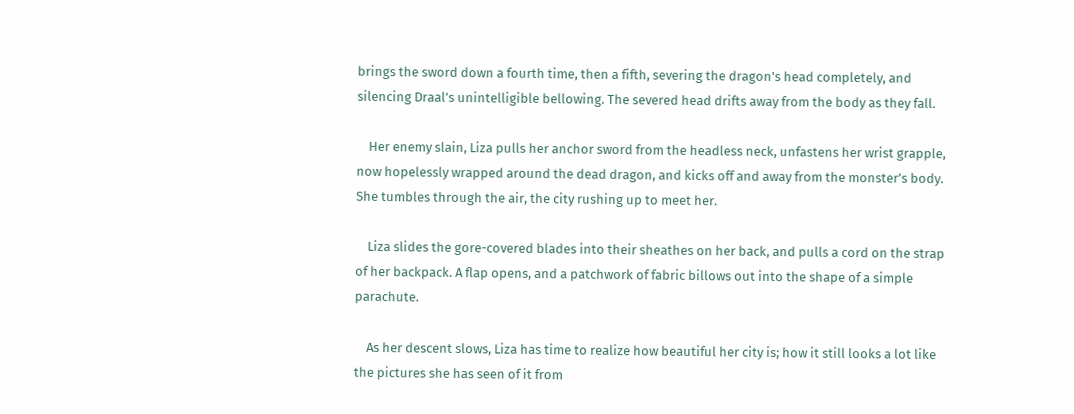brings the sword down a fourth time, then a fifth, severing the dragon's head completely, and silencing Draal’s unintelligible bellowing. The severed head drifts away from the body as they fall.

    Her enemy slain, Liza pulls her anchor sword from the headless neck, unfastens her wrist grapple, now hopelessly wrapped around the dead dragon, and kicks off and away from the monster’s body. She tumbles through the air, the city rushing up to meet her.

    Liza slides the gore-covered blades into their sheathes on her back, and pulls a cord on the strap of her backpack. A flap opens, and a patchwork of fabric billows out into the shape of a simple parachute.

    As her descent slows, Liza has time to realize how beautiful her city is; how it still looks a lot like the pictures she has seen of it from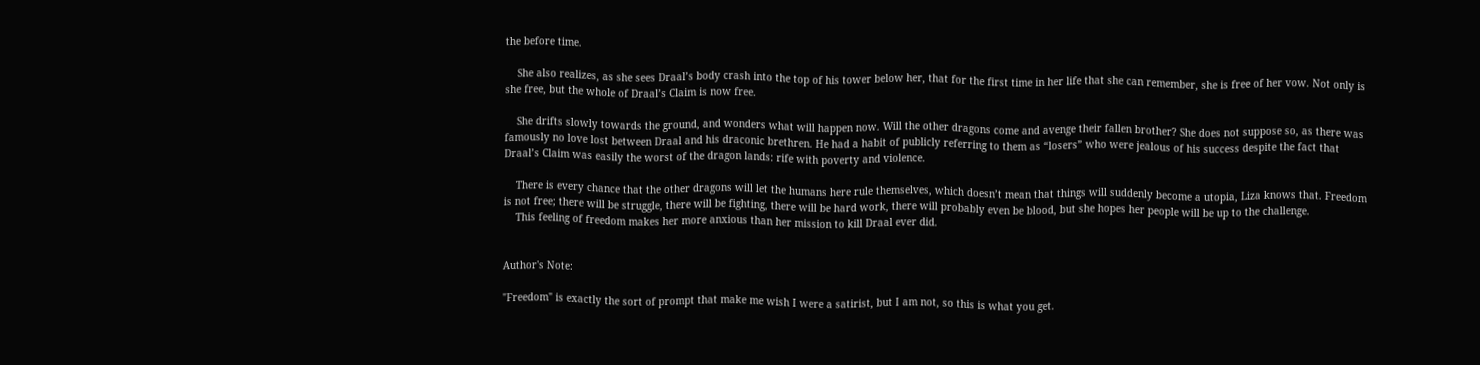the before time.

    She also realizes, as she sees Draal’s body crash into the top of his tower below her, that for the first time in her life that she can remember, she is free of her vow. Not only is she free, but the whole of Draal’s Claim is now free.

    She drifts slowly towards the ground, and wonders what will happen now. Will the other dragons come and avenge their fallen brother? She does not suppose so, as there was famously no love lost between Draal and his draconic brethren. He had a habit of publicly referring to them as “losers” who were jealous of his success despite the fact that Draal’s Claim was easily the worst of the dragon lands: rife with poverty and violence.

    There is every chance that the other dragons will let the humans here rule themselves, which doesn’t mean that things will suddenly become a utopia, Liza knows that. Freedom is not free; there will be struggle, there will be fighting, there will be hard work, there will probably even be blood, but she hopes her people will be up to the challenge.
    This feeling of freedom makes her more anxious than her mission to kill Draal ever did.


Author's Note:

"Freedom" is exactly the sort of prompt that make me wish I were a satirist, but I am not, so this is what you get.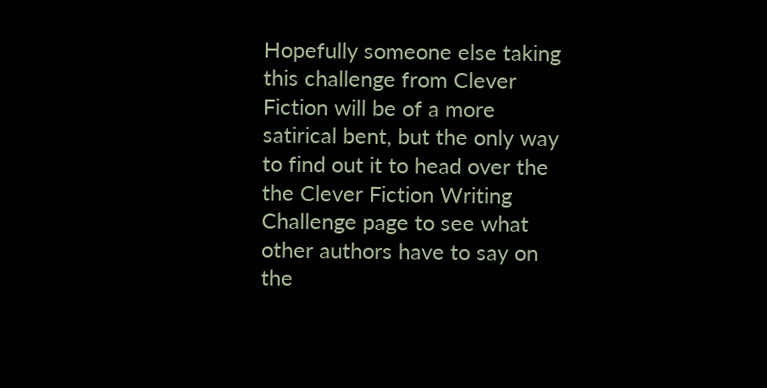Hopefully someone else taking this challenge from Clever Fiction will be of a more satirical bent, but the only way to find out it to head over the the Clever Fiction Writing Challenge page to see what other authors have to say on the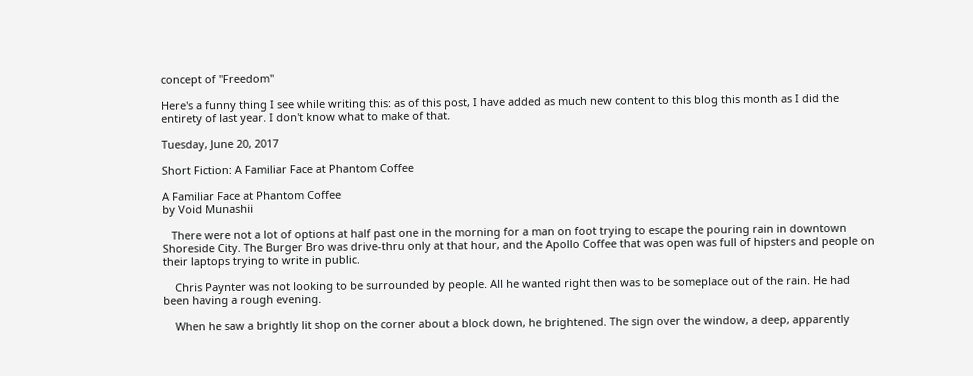concept of "Freedom"

Here's a funny thing I see while writing this: as of this post, I have added as much new content to this blog this month as I did the entirety of last year. I don't know what to make of that.

Tuesday, June 20, 2017

Short Fiction: A Familiar Face at Phantom Coffee

A Familiar Face at Phantom Coffee
by Void Munashii

   There were not a lot of options at half past one in the morning for a man on foot trying to escape the pouring rain in downtown Shoreside City. The Burger Bro was drive-thru only at that hour, and the Apollo Coffee that was open was full of hipsters and people on their laptops trying to write in public.

    Chris Paynter was not looking to be surrounded by people. All he wanted right then was to be someplace out of the rain. He had been having a rough evening.

    When he saw a brightly lit shop on the corner about a block down, he brightened. The sign over the window, a deep, apparently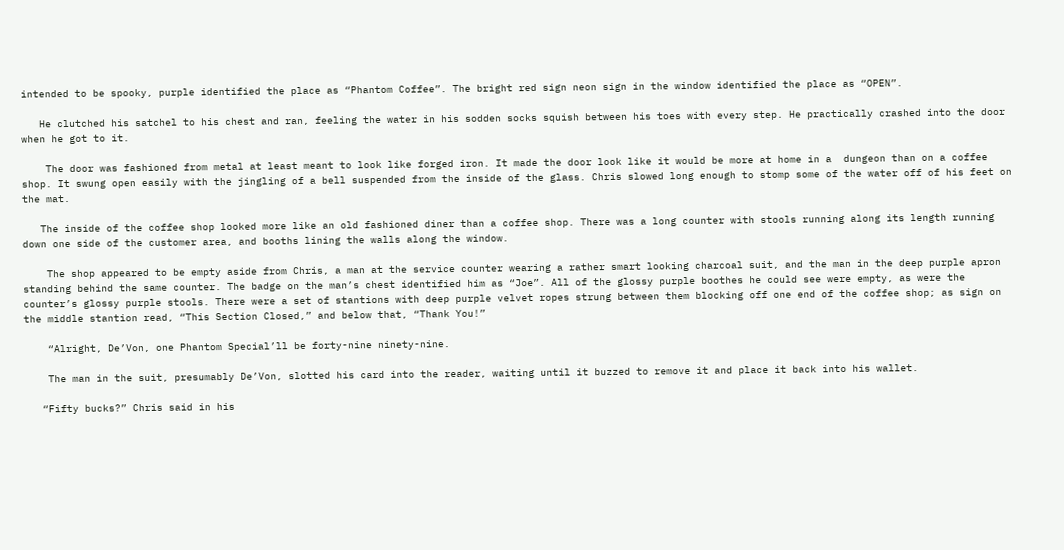intended to be spooky, purple identified the place as “Phantom Coffee”. The bright red sign neon sign in the window identified the place as “OPEN”.

   He clutched his satchel to his chest and ran, feeling the water in his sodden socks squish between his toes with every step. He practically crashed into the door when he got to it.

    The door was fashioned from metal at least meant to look like forged iron. It made the door look like it would be more at home in a  dungeon than on a coffee shop. It swung open easily with the jingling of a bell suspended from the inside of the glass. Chris slowed long enough to stomp some of the water off of his feet on the mat.

   The inside of the coffee shop looked more like an old fashioned diner than a coffee shop. There was a long counter with stools running along its length running down one side of the customer area, and booths lining the walls along the window.

    The shop appeared to be empty aside from Chris, a man at the service counter wearing a rather smart looking charcoal suit, and the man in the deep purple apron standing behind the same counter. The badge on the man’s chest identified him as “Joe”. All of the glossy purple boothes he could see were empty, as were the counter’s glossy purple stools. There were a set of stantions with deep purple velvet ropes strung between them blocking off one end of the coffee shop; as sign on the middle stantion read, “This Section Closed,” and below that, “Thank You!”

    “Alright, De’Von, one Phantom Special’ll be forty-nine ninety-nine.

    The man in the suit, presumably De’Von, slotted his card into the reader, waiting until it buzzed to remove it and place it back into his wallet.

   “Fifty bucks?” Chris said in his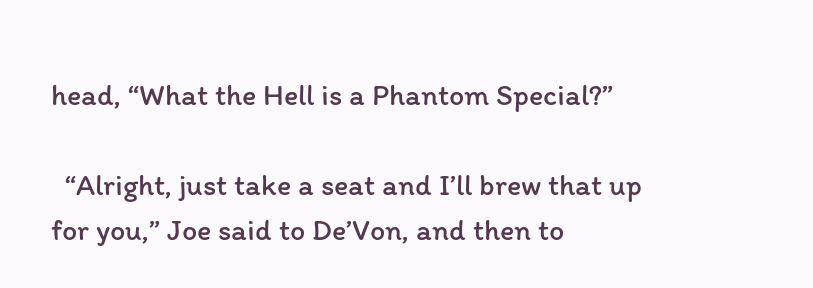head, “What the Hell is a Phantom Special?”

  “Alright, just take a seat and I’ll brew that up for you,” Joe said to De’Von, and then to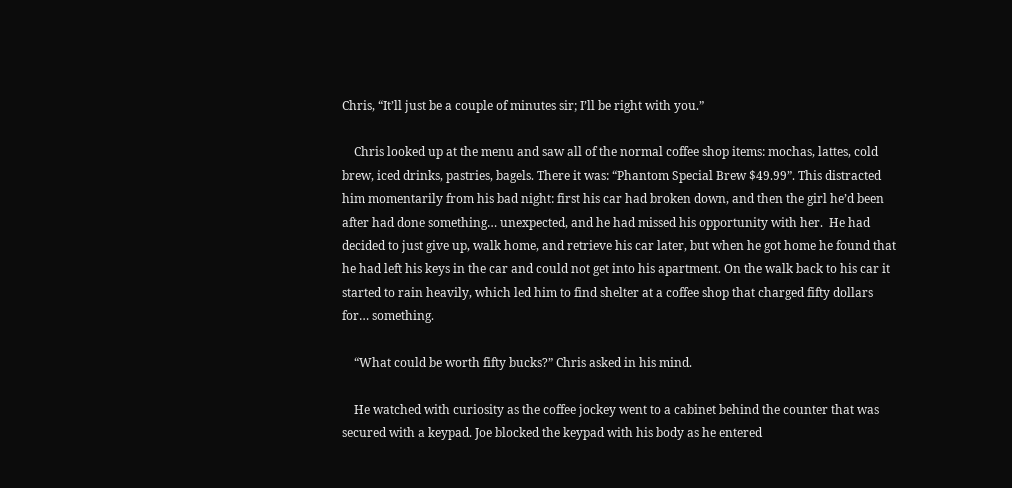Chris, “It’ll just be a couple of minutes sir; I’ll be right with you.”

    Chris looked up at the menu and saw all of the normal coffee shop items: mochas, lattes, cold brew, iced drinks, pastries, bagels. There it was: “Phantom Special Brew $49.99”. This distracted him momentarily from his bad night: first his car had broken down, and then the girl he’d been after had done something… unexpected, and he had missed his opportunity with her.  He had decided to just give up, walk home, and retrieve his car later, but when he got home he found that he had left his keys in the car and could not get into his apartment. On the walk back to his car it started to rain heavily, which led him to find shelter at a coffee shop that charged fifty dollars for… something.

    “What could be worth fifty bucks?” Chris asked in his mind.

    He watched with curiosity as the coffee jockey went to a cabinet behind the counter that was secured with a keypad. Joe blocked the keypad with his body as he entered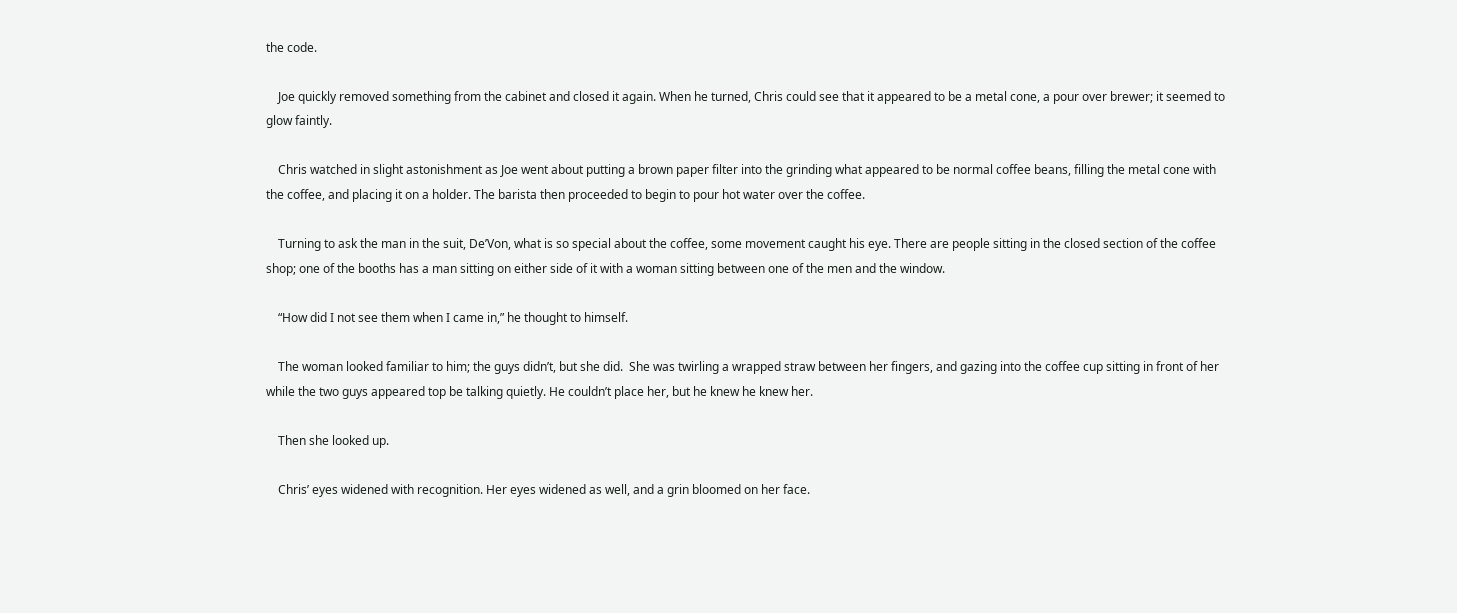the code.

    Joe quickly removed something from the cabinet and closed it again. When he turned, Chris could see that it appeared to be a metal cone, a pour over brewer; it seemed to glow faintly.

    Chris watched in slight astonishment as Joe went about putting a brown paper filter into the grinding what appeared to be normal coffee beans, filling the metal cone with the coffee, and placing it on a holder. The barista then proceeded to begin to pour hot water over the coffee.

    Turning to ask the man in the suit, De’Von, what is so special about the coffee, some movement caught his eye. There are people sitting in the closed section of the coffee shop; one of the booths has a man sitting on either side of it with a woman sitting between one of the men and the window.

    “How did I not see them when I came in,” he thought to himself.

    The woman looked familiar to him; the guys didn’t, but she did.  She was twirling a wrapped straw between her fingers, and gazing into the coffee cup sitting in front of her while the two guys appeared top be talking quietly. He couldn’t place her, but he knew he knew her.

    Then she looked up.

    Chris’ eyes widened with recognition. Her eyes widened as well, and a grin bloomed on her face.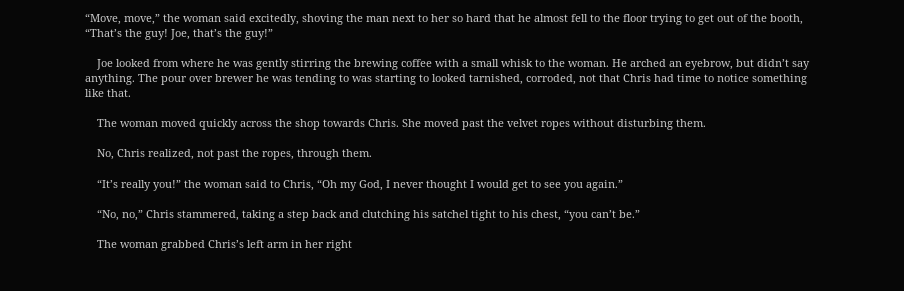“Move, move,” the woman said excitedly, shoving the man next to her so hard that he almost fell to the floor trying to get out of the booth, “That’s the guy! Joe, that’s the guy!”

    Joe looked from where he was gently stirring the brewing coffee with a small whisk to the woman. He arched an eyebrow, but didn’t say anything. The pour over brewer he was tending to was starting to looked tarnished, corroded, not that Chris had time to notice something like that.

    The woman moved quickly across the shop towards Chris. She moved past the velvet ropes without disturbing them.

    No, Chris realized, not past the ropes, through them.

    “It’s really you!” the woman said to Chris, “Oh my God, I never thought I would get to see you again.”

    “No, no,” Chris stammered, taking a step back and clutching his satchel tight to his chest, “you can’t be.”

    The woman grabbed Chris’s left arm in her right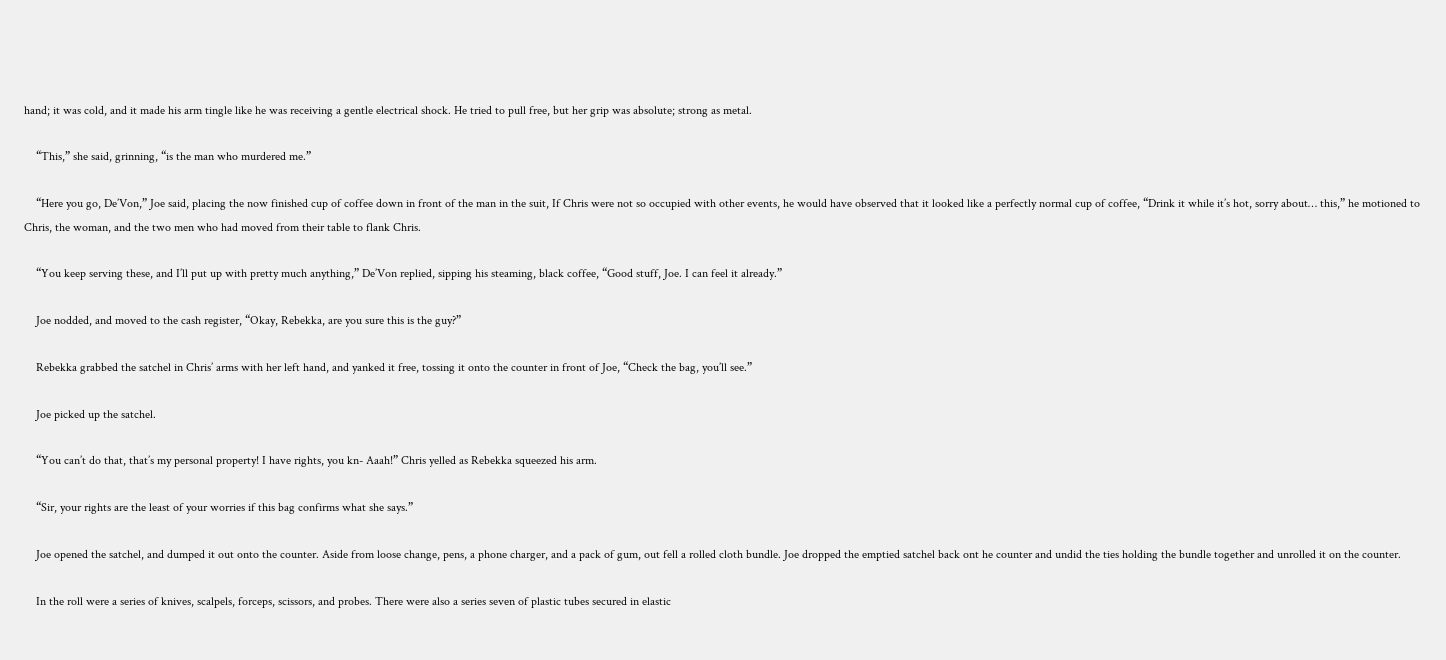hand; it was cold, and it made his arm tingle like he was receiving a gentle electrical shock. He tried to pull free, but her grip was absolute; strong as metal.

    “This,” she said, grinning, “is the man who murdered me.”

    “Here you go, De’Von,” Joe said, placing the now finished cup of coffee down in front of the man in the suit, If Chris were not so occupied with other events, he would have observed that it looked like a perfectly normal cup of coffee, “Drink it while it’s hot, sorry about… this,” he motioned to Chris, the woman, and the two men who had moved from their table to flank Chris.

    “You keep serving these, and I’ll put up with pretty much anything,” De’Von replied, sipping his steaming, black coffee, “Good stuff, Joe. I can feel it already.”

    Joe nodded, and moved to the cash register, “Okay, Rebekka, are you sure this is the guy?”

    Rebekka grabbed the satchel in Chris’ arms with her left hand, and yanked it free, tossing it onto the counter in front of Joe, “Check the bag, you’ll see.”

    Joe picked up the satchel.

    “You can’t do that, that’s my personal property! I have rights, you kn- Aaah!” Chris yelled as Rebekka squeezed his arm.

    “Sir, your rights are the least of your worries if this bag confirms what she says.”

    Joe opened the satchel, and dumped it out onto the counter. Aside from loose change, pens, a phone charger, and a pack of gum, out fell a rolled cloth bundle. Joe dropped the emptied satchel back ont he counter and undid the ties holding the bundle together and unrolled it on the counter.

    In the roll were a series of knives, scalpels, forceps, scissors, and probes. There were also a series seven of plastic tubes secured in elastic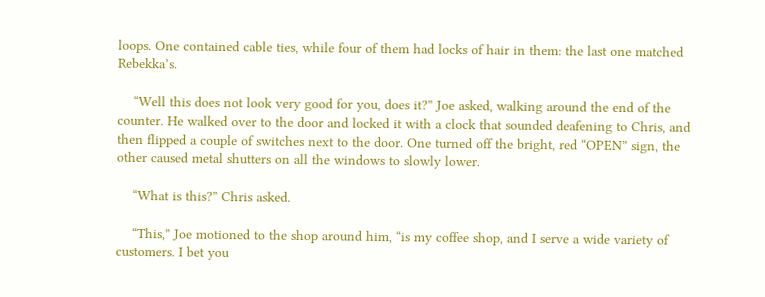loops. One contained cable ties, while four of them had locks of hair in them: the last one matched Rebekka’s.

    “Well this does not look very good for you, does it?” Joe asked, walking around the end of the counter. He walked over to the door and locked it with a clock that sounded deafening to Chris, and then flipped a couple of switches next to the door. One turned off the bright, red “OPEN” sign, the other caused metal shutters on all the windows to slowly lower.

    “What is this?” Chris asked.

    “This,” Joe motioned to the shop around him, “is my coffee shop, and I serve a wide variety of customers. I bet you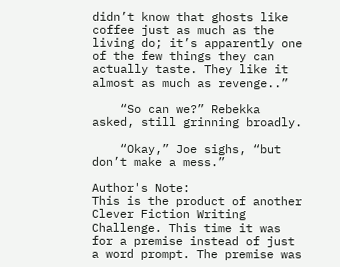didn’t know that ghosts like coffee just as much as the living do; it’s apparently one of the few things they can actually taste. They like it almost as much as revenge..”

    “So can we?” Rebekka asked, still grinning broadly.

    “Okay,” Joe sighs, “but don’t make a mess.”

Author's Note:
This is the product of another Clever Fiction Writing Challenge. This time it was for a premise instead of just a word prompt. The premise was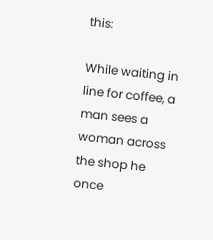this:

While waiting in line for coffee, a man sees a woman across the shop he once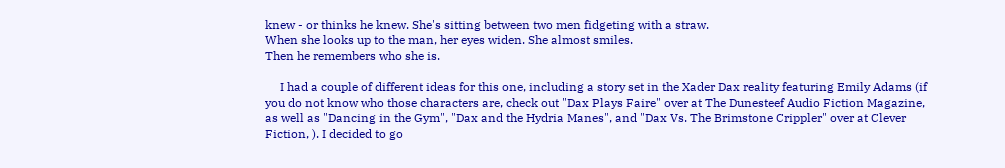knew - or thinks he knew. She's sitting between two men fidgeting with a straw.
When she looks up to the man, her eyes widen. She almost smiles.
Then he remembers who she is.

     I had a couple of different ideas for this one, including a story set in the Xader Dax reality featuring Emily Adams (if you do not know who those characters are, check out "Dax Plays Faire" over at The Dunesteef Audio Fiction Magazine, as well as "Dancing in the Gym", "Dax and the Hydria Manes", and "Dax Vs. The Brimstone Crippler" over at Clever Fiction, ). I decided to go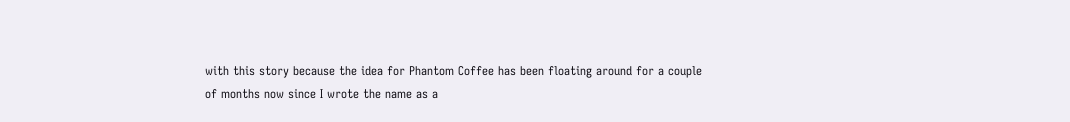with this story because the idea for Phantom Coffee has been floating around for a couple of months now since I wrote the name as a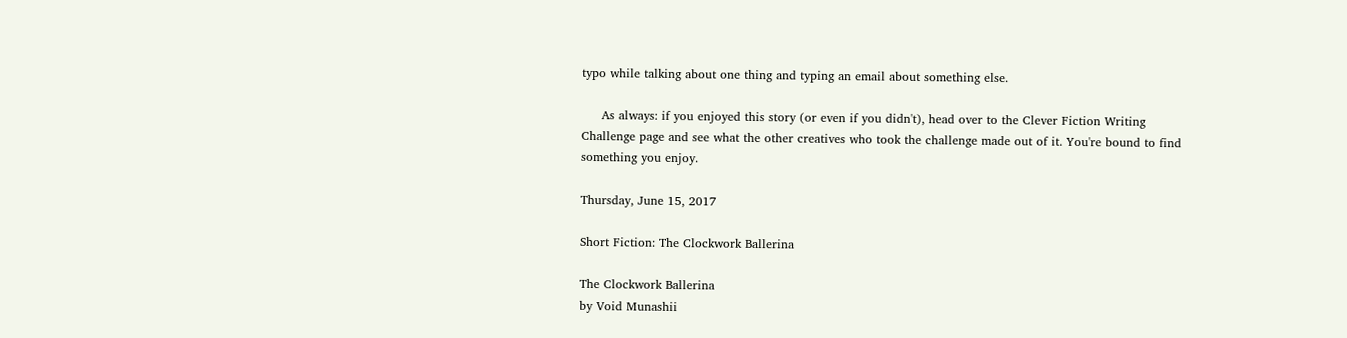typo while talking about one thing and typing an email about something else.

     As always: if you enjoyed this story (or even if you didn't), head over to the Clever Fiction Writing Challenge page and see what the other creatives who took the challenge made out of it. You're bound to find something you enjoy.

Thursday, June 15, 2017

Short Fiction: The Clockwork Ballerina

The Clockwork Ballerina
by Void Munashii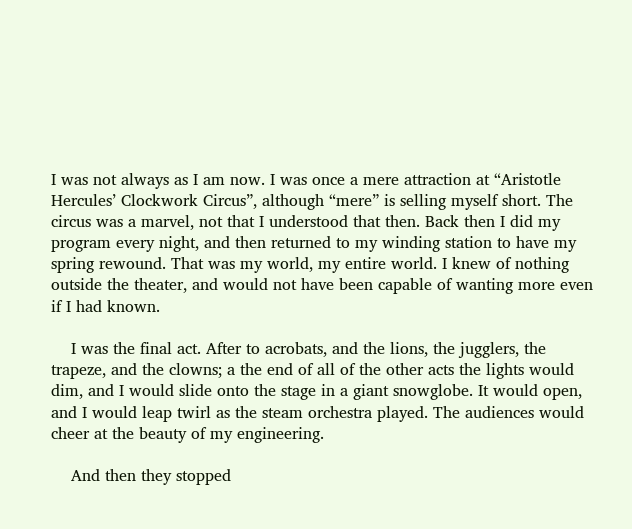I was not always as I am now. I was once a mere attraction at “Aristotle Hercules’ Clockwork Circus”, although “mere” is selling myself short. The circus was a marvel, not that I understood that then. Back then I did my program every night, and then returned to my winding station to have my spring rewound. That was my world, my entire world. I knew of nothing outside the theater, and would not have been capable of wanting more even if I had known.

    I was the final act. After to acrobats, and the lions, the jugglers, the trapeze, and the clowns; a the end of all of the other acts the lights would dim, and I would slide onto the stage in a giant snowglobe. It would open, and I would leap twirl as the steam orchestra played. The audiences would cheer at the beauty of my engineering.

    And then they stopped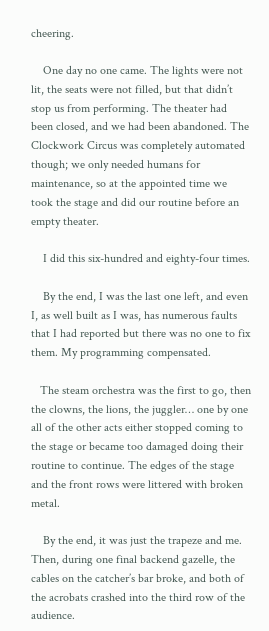cheering.

    One day no one came. The lights were not lit, the seats were not filled, but that didn’t stop us from performing. The theater had been closed, and we had been abandoned. The Clockwork Circus was completely automated though; we only needed humans for maintenance, so at the appointed time we took the stage and did our routine before an empty theater.

    I did this six-hundred and eighty-four times.

    By the end, I was the last one left, and even I, as well built as I was, has numerous faults that I had reported but there was no one to fix them. My programming compensated.

   The steam orchestra was the first to go, then the clowns, the lions, the juggler… one by one all of the other acts either stopped coming to the stage or became too damaged doing their routine to continue. The edges of the stage and the front rows were littered with broken metal.

    By the end, it was just the trapeze and me. Then, during one final backend gazelle, the cables on the catcher’s bar broke, and both of the acrobats crashed into the third row of the audience.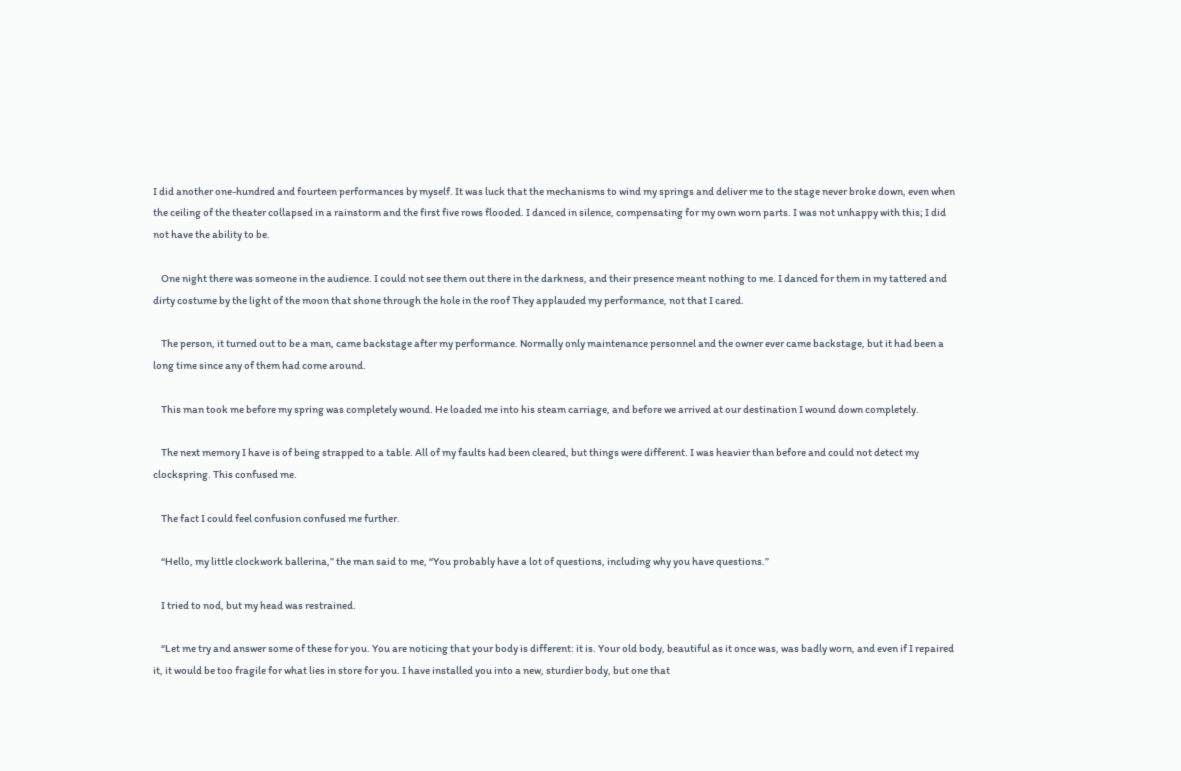I did another one-hundred and fourteen performances by myself. It was luck that the mechanisms to wind my springs and deliver me to the stage never broke down, even when the ceiling of the theater collapsed in a rainstorm and the first five rows flooded. I danced in silence, compensating for my own worn parts. I was not unhappy with this; I did not have the ability to be.

    One night there was someone in the audience. I could not see them out there in the darkness, and their presence meant nothing to me. I danced for them in my tattered and dirty costume by the light of the moon that shone through the hole in the roof They applauded my performance, not that I cared.

    The person, it turned out to be a man, came backstage after my performance. Normally only maintenance personnel and the owner ever came backstage, but it had been a long time since any of them had come around.

    This man took me before my spring was completely wound. He loaded me into his steam carriage, and before we arrived at our destination I wound down completely.

    The next memory I have is of being strapped to a table. All of my faults had been cleared, but things were different. I was heavier than before and could not detect my clockspring. This confused me.

    The fact I could feel confusion confused me further.

    “Hello, my little clockwork ballerina,” the man said to me, “You probably have a lot of questions, including why you have questions.”

    I tried to nod, but my head was restrained.

    “Let me try and answer some of these for you. You are noticing that your body is different: it is. Your old body, beautiful as it once was, was badly worn, and even if I repaired it, it would be too fragile for what lies in store for you. I have installed you into a new, sturdier body, but one that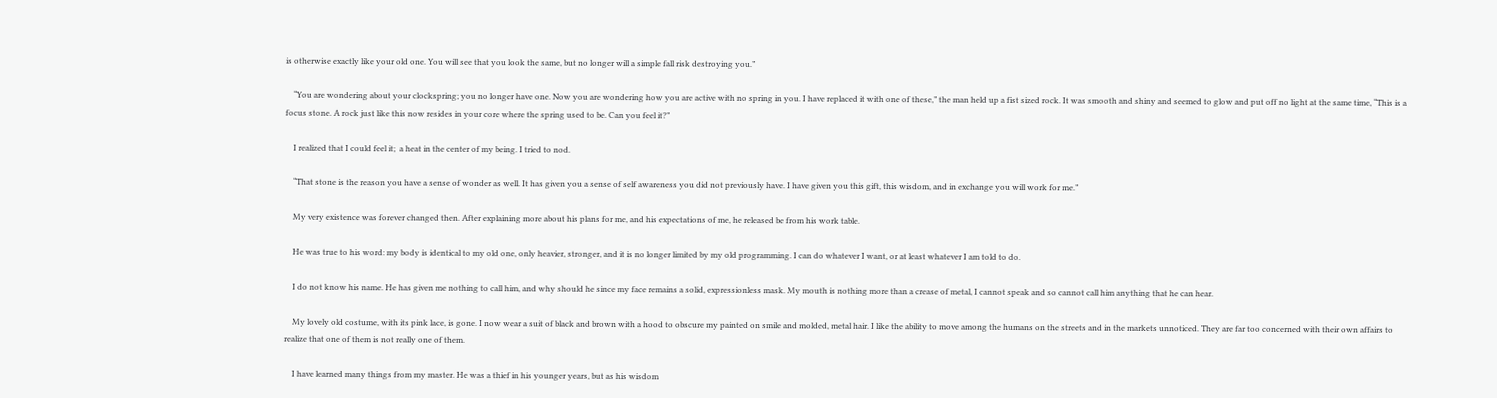is otherwise exactly like your old one. You will see that you look the same, but no longer will a simple fall risk destroying you.”

    “You are wondering about your clockspring; you no longer have one. Now you are wondering how you are active with no spring in you. I have replaced it with one of these,” the man held up a fist sized rock. It was smooth and shiny and seemed to glow and put off no light at the same time, “This is a focus stone. A rock just like this now resides in your core where the spring used to be. Can you feel it?”

    I realized that I could feel it;  a heat in the center of my being. I tried to nod.

    “That stone is the reason you have a sense of wonder as well. It has given you a sense of self awareness you did not previously have. I have given you this gift, this wisdom, and in exchange you will work for me.”

    My very existence was forever changed then. After explaining more about his plans for me, and his expectations of me, he released be from his work table.

    He was true to his word: my body is identical to my old one, only heavier, stronger, and it is no longer limited by my old programming. I can do whatever I want, or at least whatever I am told to do.

    I do not know his name. He has given me nothing to call him, and why should he since my face remains a solid, expressionless mask. My mouth is nothing more than a crease of metal, I cannot speak and so cannot call him anything that he can hear.

    My lovely old costume, with its pink lace, is gone. I now wear a suit of black and brown with a hood to obscure my painted on smile and molded, metal hair. I like the ability to move among the humans on the streets and in the markets unnoticed. They are far too concerned with their own affairs to realize that one of them is not really one of them.

    I have learned many things from my master. He was a thief in his younger years, but as his wisdom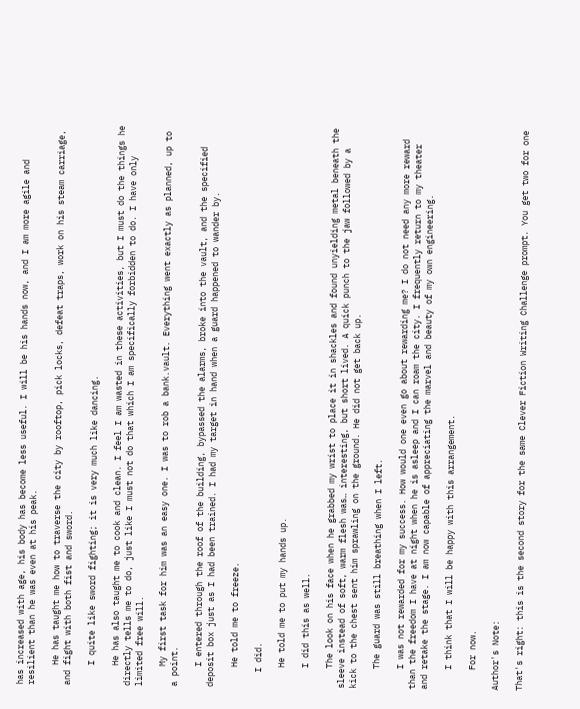has increased with age, his body has become less useful. I will be his hands now, and I am more agile and resilient than he was even at his peak.

    He has taught me how to traverse the city by rooftop, pick locks, defeat traps, work on his steam carriage, and fight with both fist and sword.

    I quite like sword fighting; it is very much like dancing.

    He has also taught me to cook and clean. I feel I am wasted in these activities, but I must do the things he directly tells me to do, just like I must not do that which I am specifically forbidden to do. I have only limited free will.

    My first task for him was an easy one. I was to rob a bank.vault. Everything went exactly as planned, up to a point.

    I entered through the roof of the building, bypassed the alarms, broke into the vault, and the specified deposit box just as I had been trained. I had my target in hand when a guard happened to wander by.

    He told me to freeze.

   I did.

    He told me to put my hands up.

    I did this as well.

    The look on his face when he grabbed my wrist to place it in shackles and found unyielding metal beneath the sleeve instead of soft, warm flesh was… interesting, but short lived. A quick punch to the jaw followed by a kick to the chest sent him sprawling on the ground. He did not get back up.

    The guard was still breathing when I left.

    I was not rewarded for my success. How would one even go about rewarding me? I do not need any more reward than the freedom I have at night when he is asleep and I can roam the city. I frequently return to my theater and retake the stage. I am now capable of appreciating the marvel and beauty of my own engineering.

    I think that I will be happy with this arrangement.

    For now.

Author's Note:

That's right: this is the second story for the same Clever Fiction Writing Challenge prompt. You get two for one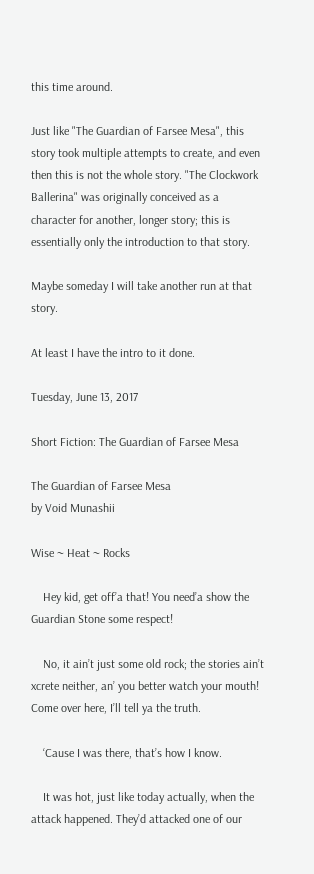this time around.

Just like "The Guardian of Farsee Mesa", this story took multiple attempts to create, and even then this is not the whole story. "The Clockwork Ballerina" was originally conceived as a character for another, longer story; this is essentially only the introduction to that story.

Maybe someday I will take another run at that story.

At least I have the intro to it done.

Tuesday, June 13, 2017

Short Fiction: The Guardian of Farsee Mesa

The Guardian of Farsee Mesa
by Void Munashii

Wise ~ Heat ~ Rocks

    Hey kid, get off’a that! You need’a show the Guardian Stone some respect!

    No, it ain’t just some old rock; the stories ain’t xcrete neither, an’ you better watch your mouth! Come over here, I’ll tell ya the truth.

    ‘Cause I was there, that’s how I know.

    It was hot, just like today actually, when the attack happened. They’d attacked one of our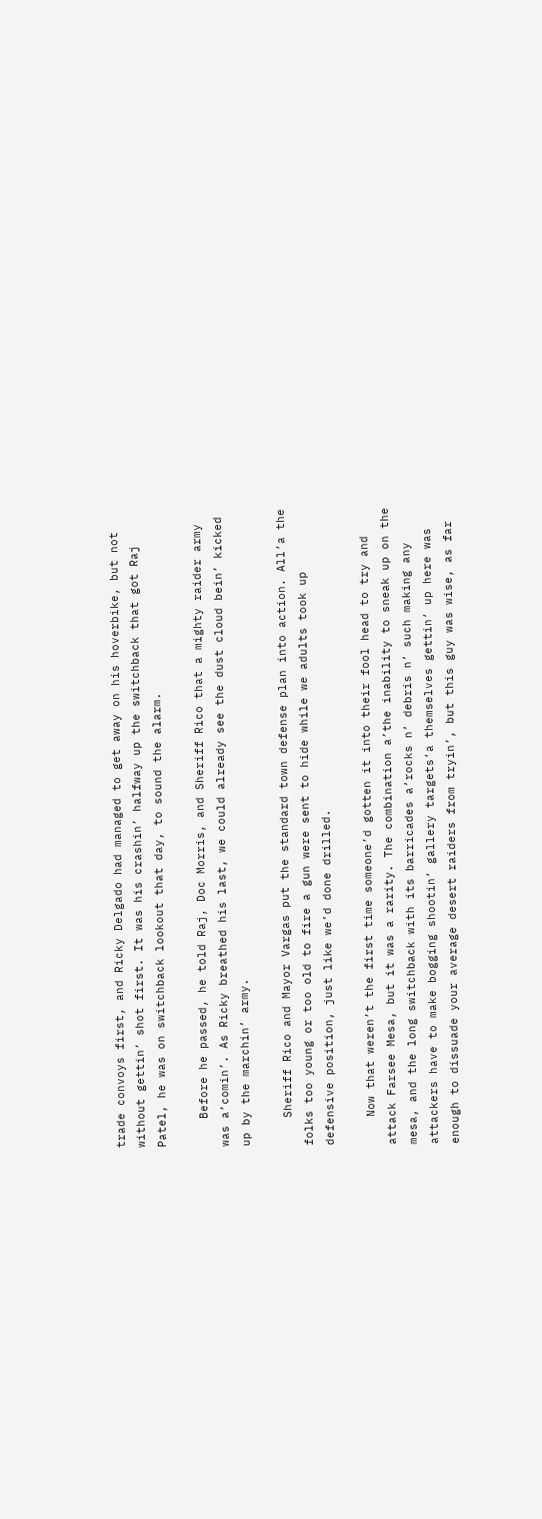trade convoys first, and Ricky Delgado had managed to get away on his hoverbike, but not without gettin’ shot first. It was his crashin’ halfway up the switchback that got Raj Patel, he was on switchback lookout that day, to sound the alarm.

    Before he passed, he told Raj, Doc Morris, and Sheriff Rico that a mighty raider army was a’comin’. As Ricky breathed his last, we could already see the dust cloud bein’ kicked up by the marchin’ army.

    Sheriff Rico and Mayor Vargas put the standard town defense plan into action. All’a the folks too young or too old to fire a gun were sent to hide while we adults took up defensive position, just like we’d done drilled.

    Now that weren’t the first time someone’d gotten it into their fool head to try and attack Farsee Mesa, but it was a rarity. The combination a’the inability to sneak up on the mesa, and the long switchback with its barricades a’rocks n’ debris n’ such making any attackers have to make bogging shootin’ gallery targets’a themselves gettin’ up here was enough to dissuade your average desert raiders from tryin’, but this guy was wise, as far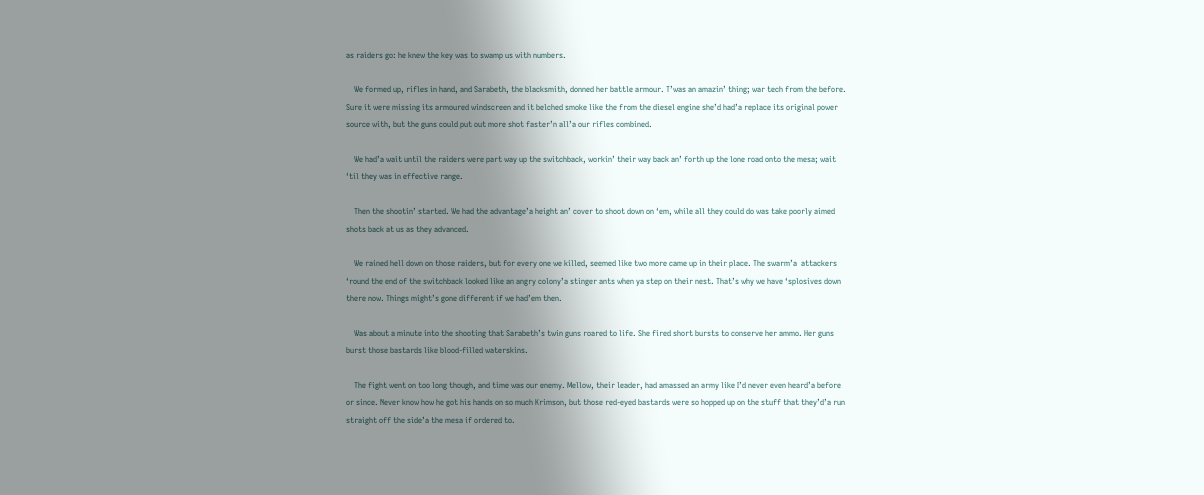as raiders go: he knew the key was to swamp us with numbers.

    We formed up, rifles in hand, and Sarabeth, the blacksmith, donned her battle armour. T’was an amazin’ thing; war tech from the before. Sure it were missing its armoured windscreen and it belched smoke like the from the diesel engine she’d had’a replace its original power source with, but the guns could put out more shot faster’n all’a our rifles combined.

    We had’a wait until the raiders were part way up the switchback, workin’ their way back an’ forth up the lone road onto the mesa; wait ‘til they was in effective range.

    Then the shootin’ started. We had the advantage’a height an’ cover to shoot down on ‘em, while all they could do was take poorly aimed shots back at us as they advanced.

    We rained hell down on those raiders, but for every one we killed, seemed like two more came up in their place. The swarm’a  attackers ‘round the end of the switchback looked like an angry colony’a stinger ants when ya step on their nest. That’s why we have ‘splosives down there now. Things might’s gone different if we had’em then.

    Was about a minute into the shooting that Sarabeth’s twin guns roared to life. She fired short bursts to conserve her ammo. Her guns burst those bastards like blood-filled waterskins.

    The fight went on too long though, and time was our enemy. Mellow, their leader, had amassed an army like I’d never even heard’a before or since. Never know how he got his hands on so much Krimson, but those red-eyed bastards were so hopped up on the stuff that they’d’a run straight off the side’a the mesa if ordered to.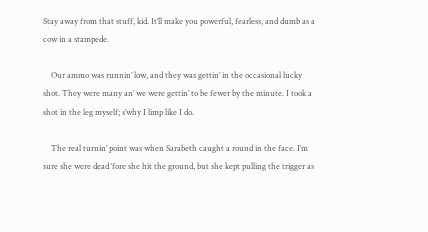Stay away from that stuff, kid. It’ll make you powerful, fearless, and dumb as a cow in a stampede.

    Our ammo was runnin’ low, and they was gettin’ in the occasional lucky shot. They were many an’ we were gettin’ to be fewer by the minute. I took a shot in the leg myself; s’why I limp like I do.

    The real turnin’ point was when Sarabeth caught a round in the face. I’m sure she were dead ‘fore she hit the ground, but she kept pulling the trigger as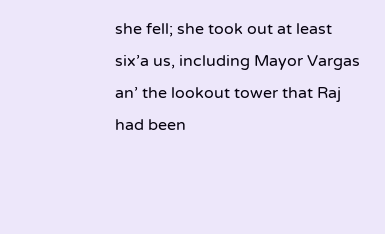she fell; she took out at least six’a us, including Mayor Vargas an’ the lookout tower that Raj had been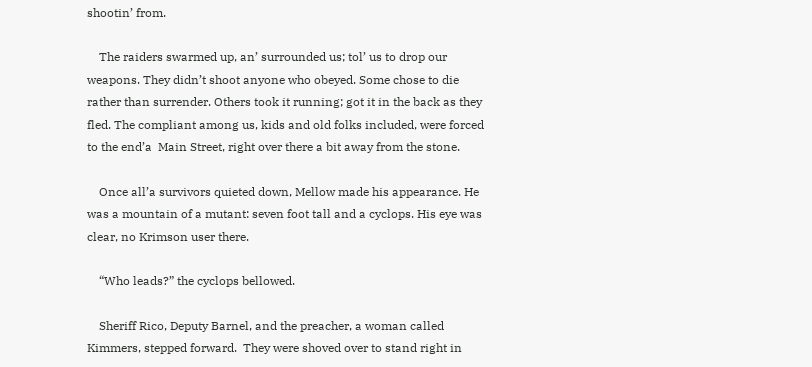shootin’ from.

    The raiders swarmed up, an’ surrounded us; tol’ us to drop our weapons. They didn’t shoot anyone who obeyed. Some chose to die rather than surrender. Others took it running; got it in the back as they fled. The compliant among us, kids and old folks included, were forced to the end’a  Main Street, right over there a bit away from the stone.

    Once all’a survivors quieted down, Mellow made his appearance. He was a mountain of a mutant: seven foot tall and a cyclops. His eye was clear, no Krimson user there.

    “Who leads?” the cyclops bellowed.

    Sheriff Rico, Deputy Barnel, and the preacher, a woman called Kimmers, stepped forward.  They were shoved over to stand right in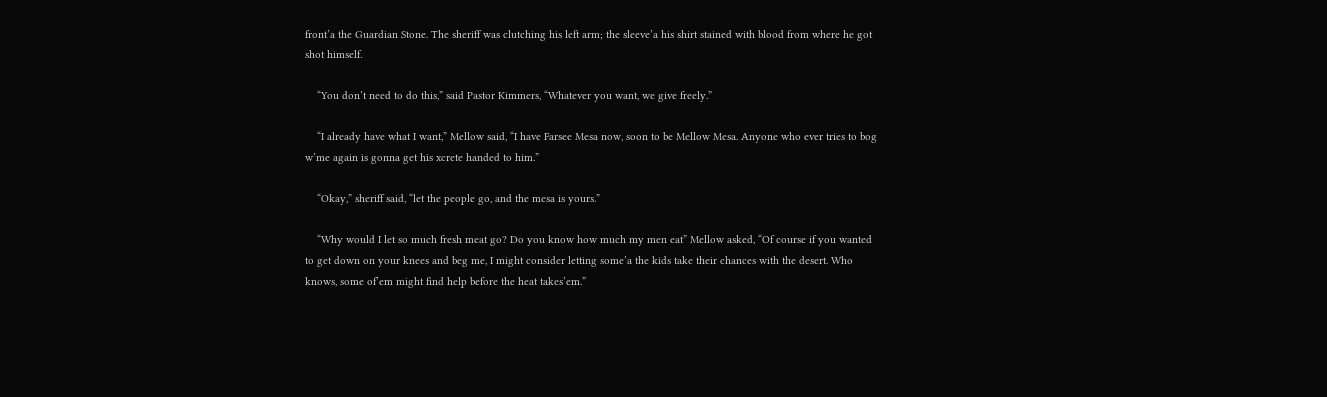front’a the Guardian Stone. The sheriff was clutching his left arm; the sleeve’a his shirt stained with blood from where he got shot himself.

    “You don’t need to do this,” said Pastor Kimmers, “Whatever you want, we give freely.”

    “I already have what I want,” Mellow said, “I have Farsee Mesa now, soon to be Mellow Mesa. Anyone who ever tries to bog w’me again is gonna get his xcrete handed to him.”

    “Okay,” sheriff said, “let the people go, and the mesa is yours.”

    “Why would I let so much fresh meat go? Do you know how much my men eat” Mellow asked, “Of course if you wanted to get down on your knees and beg me, I might consider letting some’a the kids take their chances with the desert. Who knows, some of’em might find help before the heat takes’em.”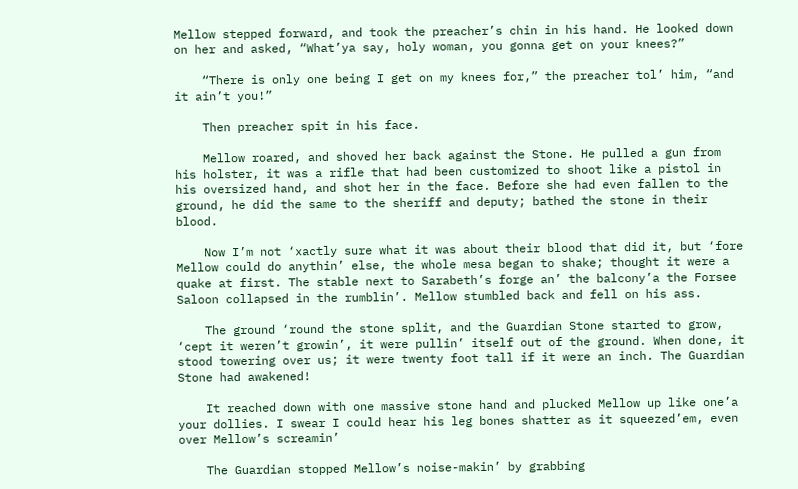Mellow stepped forward, and took the preacher’s chin in his hand. He looked down on her and asked, “What’ya say, holy woman, you gonna get on your knees?”

    “There is only one being I get on my knees for,” the preacher tol’ him, “and it ain’t you!”

    Then preacher spit in his face.

    Mellow roared, and shoved her back against the Stone. He pulled a gun from his holster, it was a rifle that had been customized to shoot like a pistol in his oversized hand, and shot her in the face. Before she had even fallen to the ground, he did the same to the sheriff and deputy; bathed the stone in their blood.

    Now I’m not ‘xactly sure what it was about their blood that did it, but ‘fore Mellow could do anythin’ else, the whole mesa began to shake; thought it were a quake at first. The stable next to Sarabeth’s forge an’ the balcony’a the Forsee Saloon collapsed in the rumblin’. Mellow stumbled back and fell on his ass.

    The ground ‘round the stone split, and the Guardian Stone started to grow, ‘cept it weren’t growin’, it were pullin’ itself out of the ground. When done, it stood towering over us; it were twenty foot tall if it were an inch. The Guardian Stone had awakened!

    It reached down with one massive stone hand and plucked Mellow up like one’a your dollies. I swear I could hear his leg bones shatter as it squeezed’em, even over Mellow’s screamin’

    The Guardian stopped Mellow’s noise-makin’ by grabbing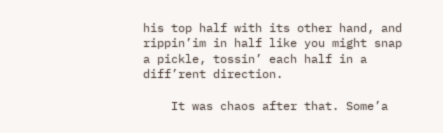his top half with its other hand, and rippin’im in half like you might snap a pickle, tossin’ each half in a diff’rent direction.

    It was chaos after that. Some’a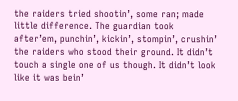the raiders tried shootin’, some ran; made little difference. The guardian took after’em, punchin’, kickin’, stompin’, crushin’ the raiders who stood their ground. It didn’t touch a single one of us though. It didn’t look like it was bein’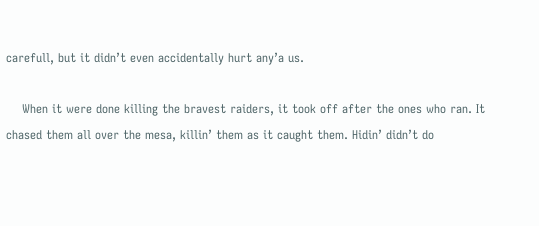carefull, but it didn’t even accidentally hurt any’a us.

    When it were done killing the bravest raiders, it took off after the ones who ran. It chased them all over the mesa, killin’ them as it caught them. Hidin’ didn’t do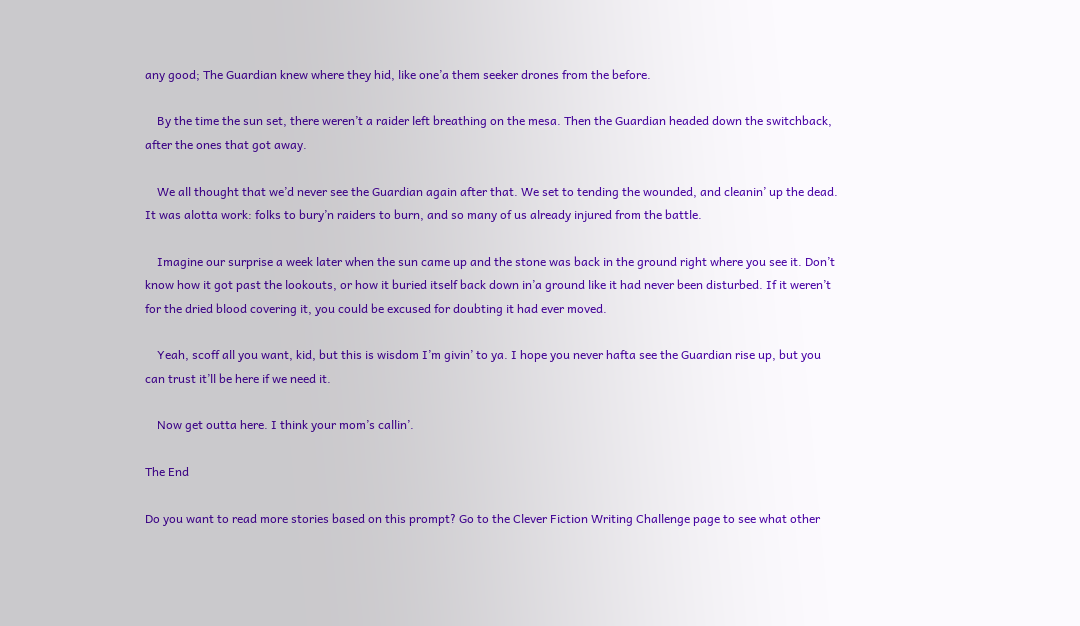any good; The Guardian knew where they hid, like one’a them seeker drones from the before.

    By the time the sun set, there weren’t a raider left breathing on the mesa. Then the Guardian headed down the switchback, after the ones that got away.

    We all thought that we’d never see the Guardian again after that. We set to tending the wounded, and cleanin’ up the dead. It was alotta work: folks to bury’n raiders to burn, and so many of us already injured from the battle.

    Imagine our surprise a week later when the sun came up and the stone was back in the ground right where you see it. Don’t know how it got past the lookouts, or how it buried itself back down in’a ground like it had never been disturbed. If it weren’t for the dried blood covering it, you could be excused for doubting it had ever moved.

    Yeah, scoff all you want, kid, but this is wisdom I’m givin’ to ya. I hope you never hafta see the Guardian rise up, but you can trust it’ll be here if we need it.

    Now get outta here. I think your mom’s callin’.

The End

Do you want to read more stories based on this prompt? Go to the Clever Fiction Writing Challenge page to see what other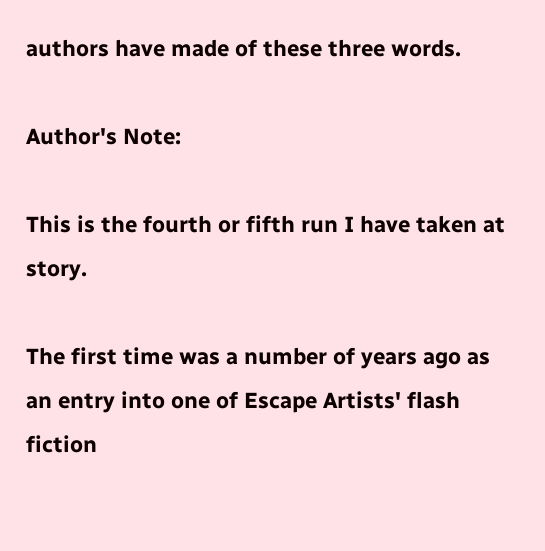authors have made of these three words.

Author's Note:

This is the fourth or fifth run I have taken at story.

The first time was a number of years ago as an entry into one of Escape Artists' flash fiction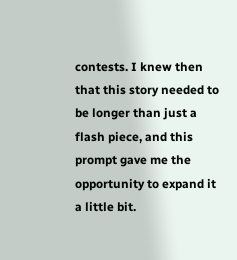contests. I knew then that this story needed to be longer than just a flash piece, and this prompt gave me the opportunity to expand it a little bit.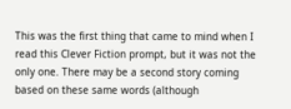This was the first thing that came to mind when I read this Clever Fiction prompt, but it was not the only one. There may be a second story coming based on these same words (although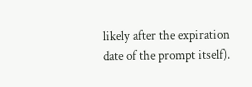likely after the expiration date of the prompt itself).